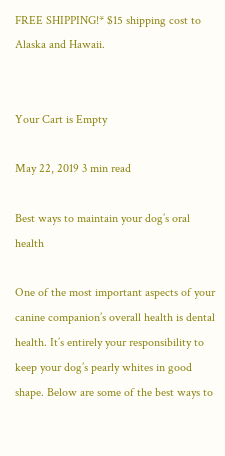FREE SHIPPING!* $15 shipping cost to Alaska and Hawaii.


Your Cart is Empty

May 22, 2019 3 min read

Best ways to maintain your dog’s oral health

One of the most important aspects of your canine companion’s overall health is dental health. It’s entirely your responsibility to keep your dog’s pearly whites in good shape. Below are some of the best ways to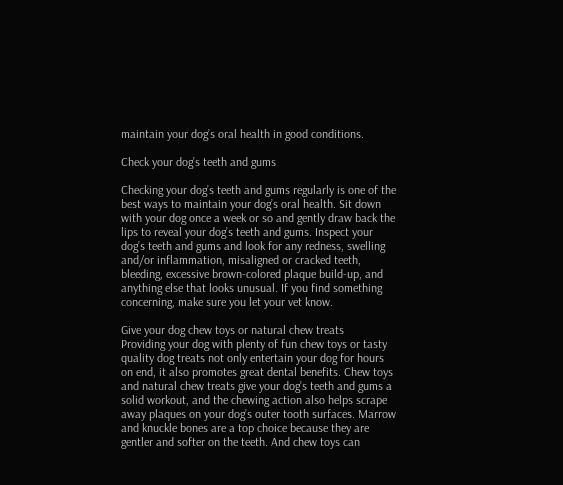maintain your dog’s oral health in good conditions.

Check your dog’s teeth and gums

Checking your dog’s teeth and gums regularly is one of the best ways to maintain your dog’s oral health. Sit down with your dog once a week or so and gently draw back the lips to reveal your dog’s teeth and gums. Inspect your dog’s teeth and gums and look for any redness, swelling and/or inflammation, misaligned or cracked teeth, bleeding, excessive brown-colored plaque build-up, and anything else that looks unusual. If you find something concerning, make sure you let your vet know.

Give your dog chew toys or natural chew treats
Providing your dog with plenty of fun chew toys or tasty quality dog treats not only entertain your dog for hours on end, it also promotes great dental benefits. Chew toys and natural chew treats give your dog’s teeth and gums a solid workout, and the chewing action also helps scrape away plaques on your dog’s outer tooth surfaces. Marrow and knuckle bones are a top choice because they are gentler and softer on the teeth. And chew toys can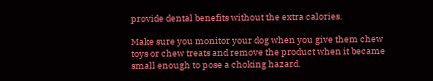provide dental benefits without the extra calories.

Make sure you monitor your dog when you give them chew toys or chew treats and remove the product when it became small enough to pose a choking hazard.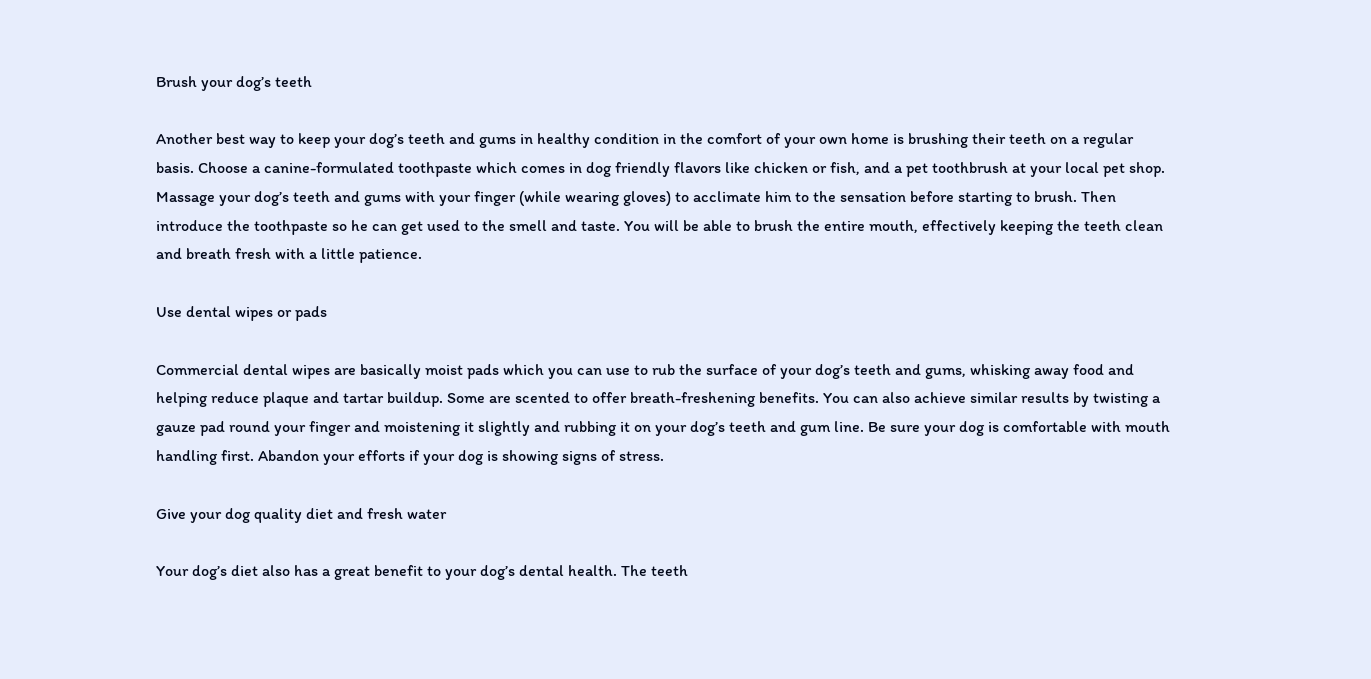Brush your dog’s teeth

Another best way to keep your dog’s teeth and gums in healthy condition in the comfort of your own home is brushing their teeth on a regular basis. Choose a canine-formulated toothpaste which comes in dog friendly flavors like chicken or fish, and a pet toothbrush at your local pet shop. Massage your dog’s teeth and gums with your finger (while wearing gloves) to acclimate him to the sensation before starting to brush. Then introduce the toothpaste so he can get used to the smell and taste. You will be able to brush the entire mouth, effectively keeping the teeth clean and breath fresh with a little patience.

Use dental wipes or pads

Commercial dental wipes are basically moist pads which you can use to rub the surface of your dog’s teeth and gums, whisking away food and helping reduce plaque and tartar buildup. Some are scented to offer breath-freshening benefits. You can also achieve similar results by twisting a gauze pad round your finger and moistening it slightly and rubbing it on your dog’s teeth and gum line. Be sure your dog is comfortable with mouth handling first. Abandon your efforts if your dog is showing signs of stress.

Give your dog quality diet and fresh water

Your dog’s diet also has a great benefit to your dog’s dental health. The teeth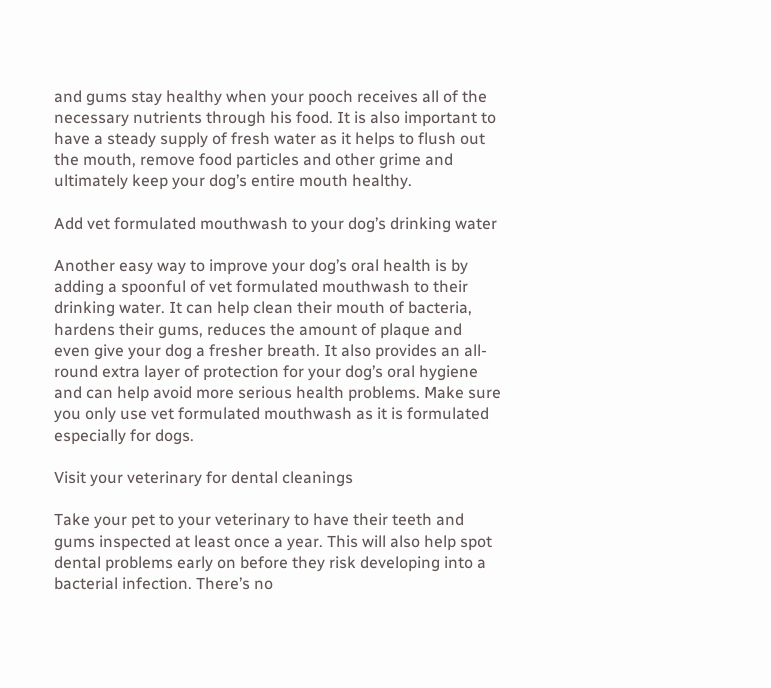and gums stay healthy when your pooch receives all of the necessary nutrients through his food. It is also important to have a steady supply of fresh water as it helps to flush out the mouth, remove food particles and other grime and ultimately keep your dog’s entire mouth healthy.

Add vet formulated mouthwash to your dog’s drinking water

Another easy way to improve your dog’s oral health is by adding a spoonful of vet formulated mouthwash to their drinking water. It can help clean their mouth of bacteria, hardens their gums, reduces the amount of plaque and even give your dog a fresher breath. It also provides an all-round extra layer of protection for your dog’s oral hygiene and can help avoid more serious health problems. Make sure you only use vet formulated mouthwash as it is formulated especially for dogs.

Visit your veterinary for dental cleanings

Take your pet to your veterinary to have their teeth and gums inspected at least once a year. This will also help spot dental problems early on before they risk developing into a bacterial infection. There’s no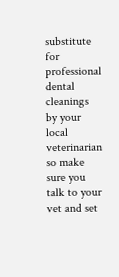substitute for professional dental cleanings by your local veterinarian so make sure you talk to your vet and set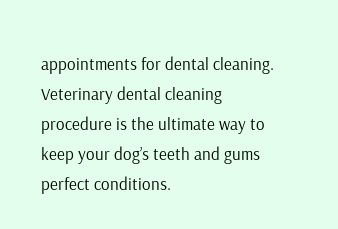appointments for dental cleaning. Veterinary dental cleaning procedure is the ultimate way to keep your dog’s teeth and gums perfect conditions.